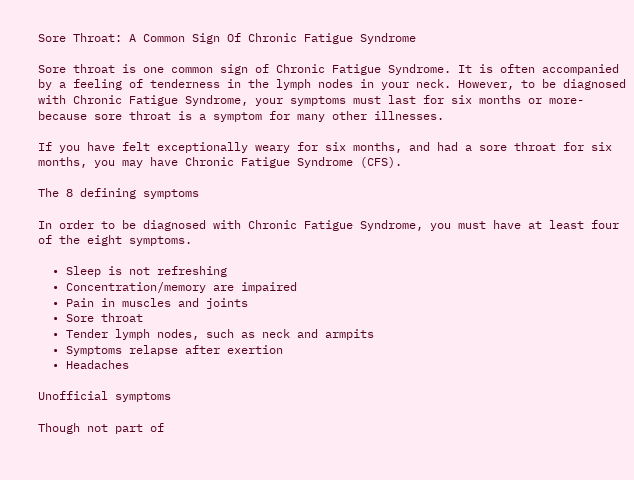Sore Throat: A Common Sign Of Chronic Fatigue Syndrome

Sore throat is one common sign of Chronic Fatigue Syndrome. It is often accompanied by a feeling of tenderness in the lymph nodes in your neck. However, to be diagnosed with Chronic Fatigue Syndrome, your symptoms must last for six months or more- because sore throat is a symptom for many other illnesses.

If you have felt exceptionally weary for six months, and had a sore throat for six months, you may have Chronic Fatigue Syndrome (CFS).

The 8 defining symptoms

In order to be diagnosed with Chronic Fatigue Syndrome, you must have at least four of the eight symptoms.

  • Sleep is not refreshing
  • Concentration/memory are impaired
  • Pain in muscles and joints
  • Sore throat
  • Tender lymph nodes, such as neck and armpits
  • Symptoms relapse after exertion
  • Headaches

Unofficial symptoms

Though not part of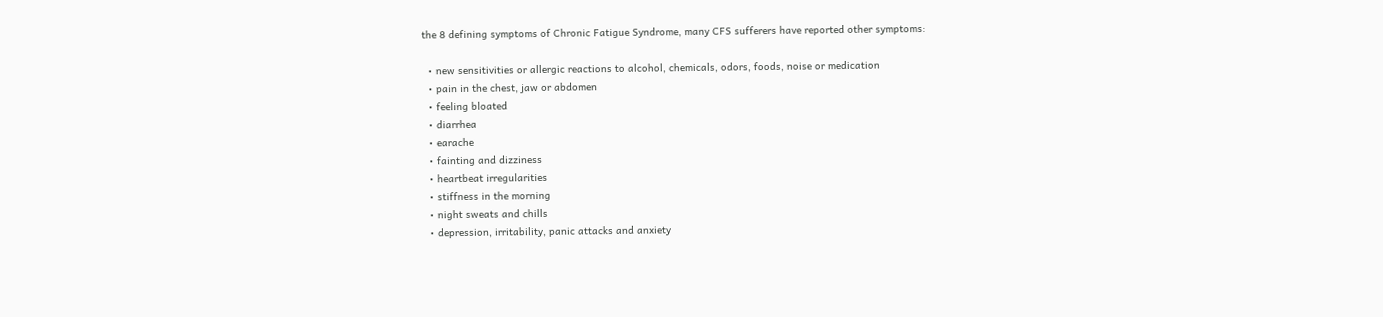the 8 defining symptoms of Chronic Fatigue Syndrome, many CFS sufferers have reported other symptoms:

  • new sensitivities or allergic reactions to alcohol, chemicals, odors, foods, noise or medication
  • pain in the chest, jaw or abdomen
  • feeling bloated
  • diarrhea
  • earache
  • fainting and dizziness
  • heartbeat irregularities
  • stiffness in the morning
  • night sweats and chills
  • depression, irritability, panic attacks and anxiety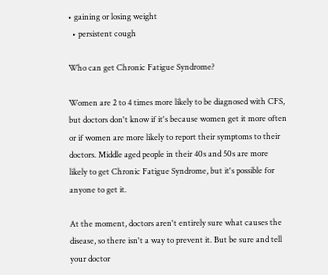• gaining or losing weight
  • persistent cough

Who can get Chronic Fatigue Syndrome?

Women are 2 to 4 times more likely to be diagnosed with CFS, but doctors don't know if it's because women get it more often or if women are more likely to report their symptoms to their doctors. Middle aged people in their 40s and 50s are more likely to get Chronic Fatigue Syndrome, but it's possible for anyone to get it.

At the moment, doctors aren't entirely sure what causes the disease, so there isn't a way to prevent it. But be sure and tell your doctor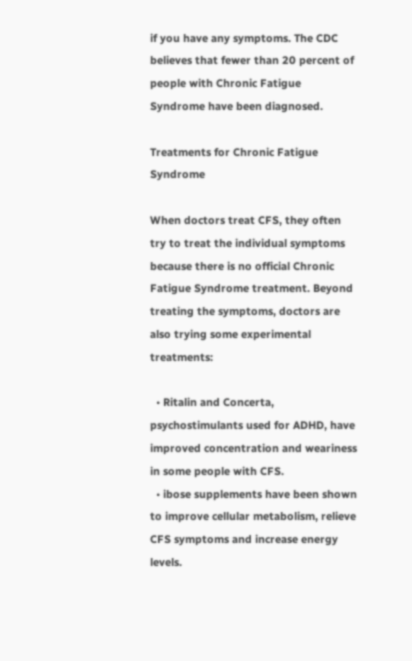if you have any symptoms. The CDC believes that fewer than 20 percent of people with Chronic Fatigue Syndrome have been diagnosed.

Treatments for Chronic Fatigue Syndrome

When doctors treat CFS, they often try to treat the individual symptoms because there is no official Chronic Fatigue Syndrome treatment. Beyond treating the symptoms, doctors are also trying some experimental treatments:

  • Ritalin and Concerta, psychostimulants used for ADHD, have improved concentration and weariness in some people with CFS.
  • ibose supplements have been shown to improve cellular metabolism, relieve CFS symptoms and increase energy levels.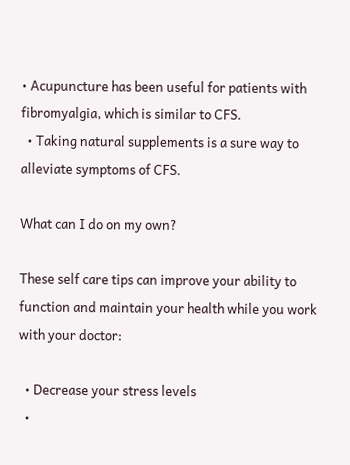• Acupuncture has been useful for patients with fibromyalgia, which is similar to CFS.
  • Taking natural supplements is a sure way to alleviate symptoms of CFS.

What can I do on my own?

These self care tips can improve your ability to function and maintain your health while you work with your doctor:

  • Decrease your stress levels
  •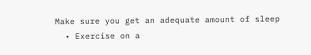Make sure you get an adequate amount of sleep
  • Exercise on a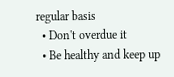regular basis
  • Don't overdue it
  • Be healthy and keep up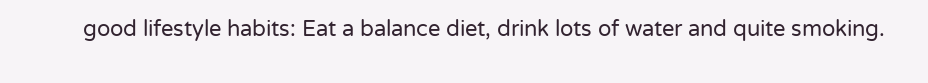good lifestyle habits: Eat a balance diet, drink lots of water and quite smoking.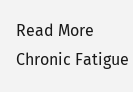Read More Chronic Fatigue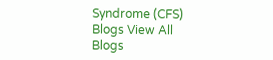Syndrome (CFS) Blogs View All Blogs